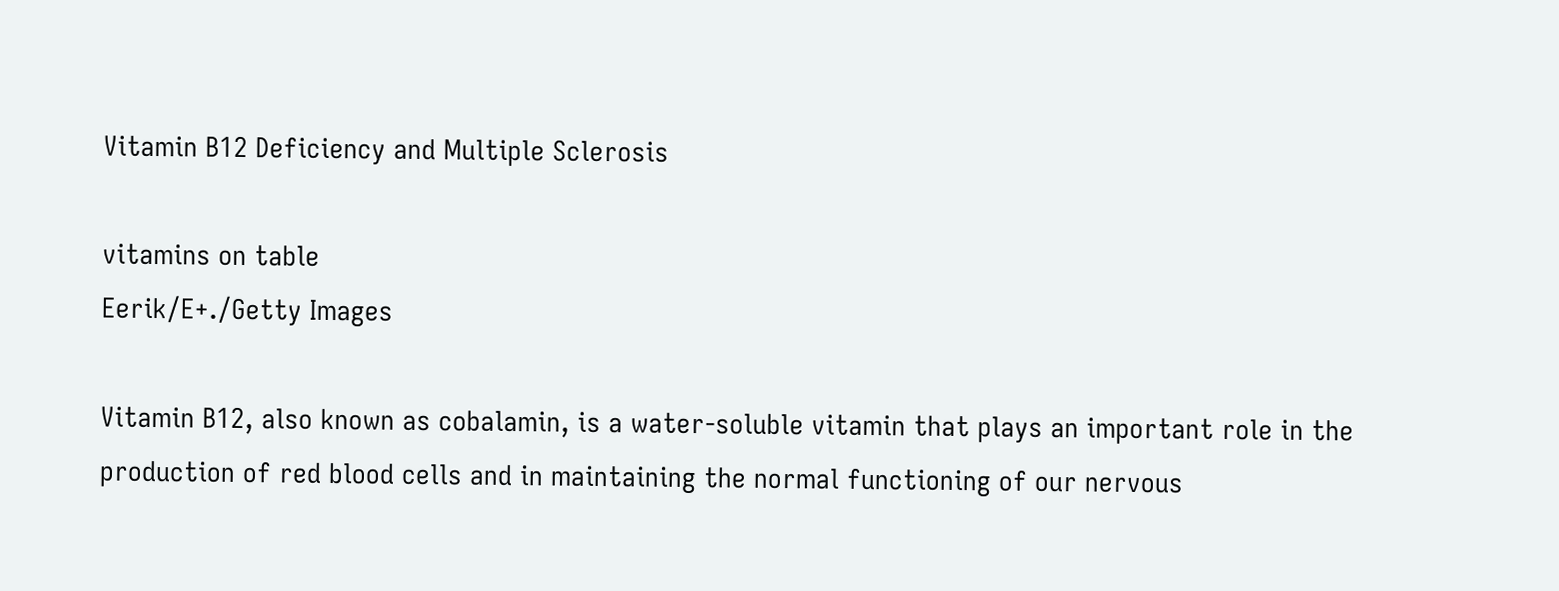Vitamin B12 Deficiency and Multiple Sclerosis

vitamins on table
Eerik/E+./Getty Images

Vitamin B12, also known as cobalamin, is a water-soluble vitamin that plays an important role in the production of red blood cells and in maintaining the normal functioning of our nervous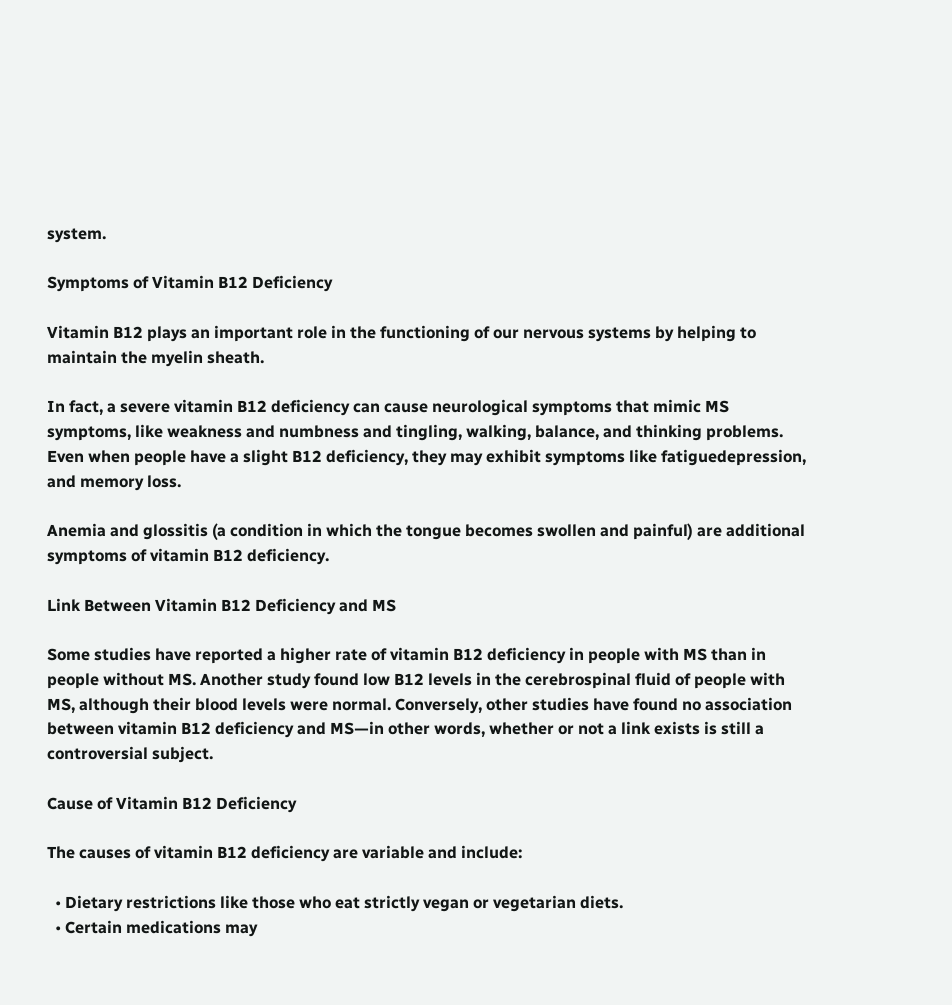system.

Symptoms of Vitamin B12 Deficiency

Vitamin B12 plays an important role in the functioning of our nervous systems by helping to maintain the myelin sheath.

In fact, a severe vitamin B12 deficiency can cause neurological symptoms that mimic MS symptoms, like weakness and numbness and tingling, walking, balance, and thinking problems. Even when people have a slight B12 deficiency, they may exhibit symptoms like fatiguedepression, and memory loss.

Anemia and glossitis (a condition in which the tongue becomes swollen and painful) are additional symptoms of vitamin B12 deficiency.

Link Between Vitamin B12 Deficiency and MS

Some studies have reported a higher rate of vitamin B12 deficiency in people with MS than in people without MS. Another study found low B12 levels in the cerebrospinal fluid of people with MS, although their blood levels were normal. Conversely, other studies have found no association between vitamin B12 deficiency and MS—in other words, whether or not a link exists is still a controversial subject.

Cause of Vitamin B12 Deficiency

The causes of vitamin B12 deficiency are variable and include:

  • Dietary restrictions like those who eat strictly vegan or vegetarian diets.
  • Certain medications may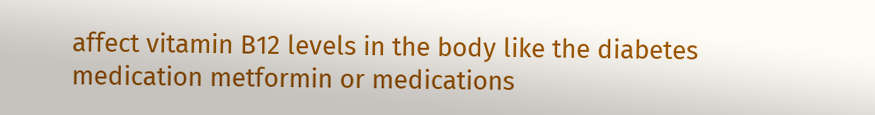affect vitamin B12 levels in the body like the diabetes medication metformin or medications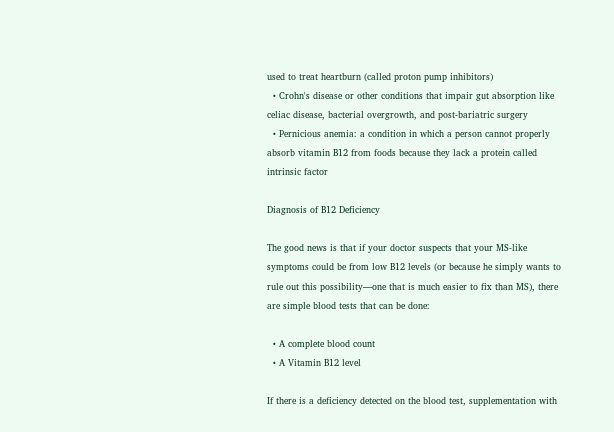used to treat heartburn (called proton pump inhibitors)
  • Crohn's disease or other conditions that impair gut absorption like celiac disease, bacterial overgrowth, and post-bariatric surgery
  • Pernicious anemia: a condition in which a person cannot properly absorb vitamin B12 from foods because they lack a protein called intrinsic factor

Diagnosis of B12 Deficiency

The good news is that if your doctor suspects that your MS-like symptoms could be from low B12 levels (or because he simply wants to rule out this possibility—one that is much easier to fix than MS), there are simple blood tests that can be done:

  • A complete blood count
  • A Vitamin B12 level

If there is a deficiency detected on the blood test, supplementation with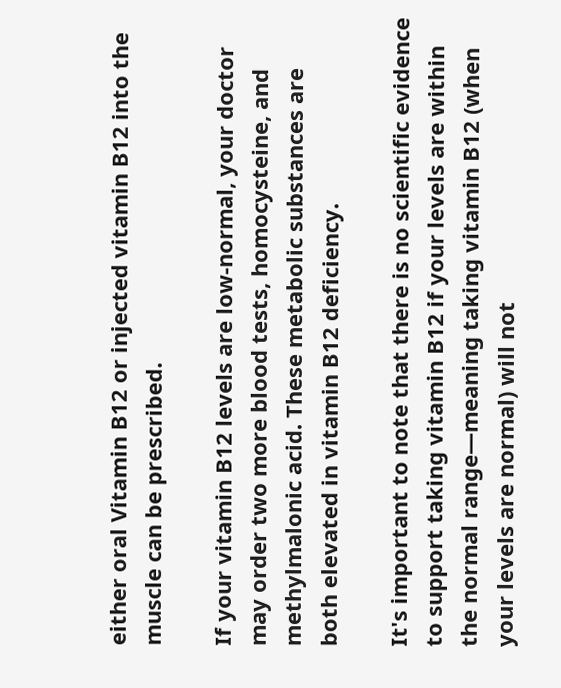either oral Vitamin B12 or injected vitamin B12 into the muscle can be prescribed.

If your vitamin B12 levels are low-normal, your doctor may order two more blood tests, homocysteine, and methylmalonic acid. These metabolic substances are both elevated in vitamin B12 deficiency.

It's important to note that there is no scientific evidence to support taking vitamin B12 if your levels are within the normal range—meaning taking vitamin B12 (when your levels are normal) will not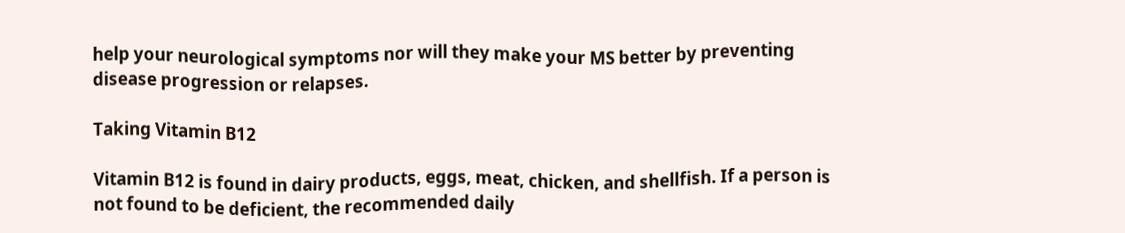help your neurological symptoms nor will they make your MS better by preventing disease progression or relapses.

Taking Vitamin B12

Vitamin B12 is found in dairy products, eggs, meat, chicken, and shellfish. If a person is not found to be deficient, the recommended daily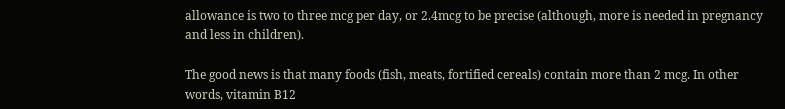allowance is two to three mcg per day, or 2.4mcg to be precise (although, more is needed in pregnancy and less in children).

The good news is that many foods (fish, meats, fortified cereals) contain more than 2 mcg. In other words, vitamin B12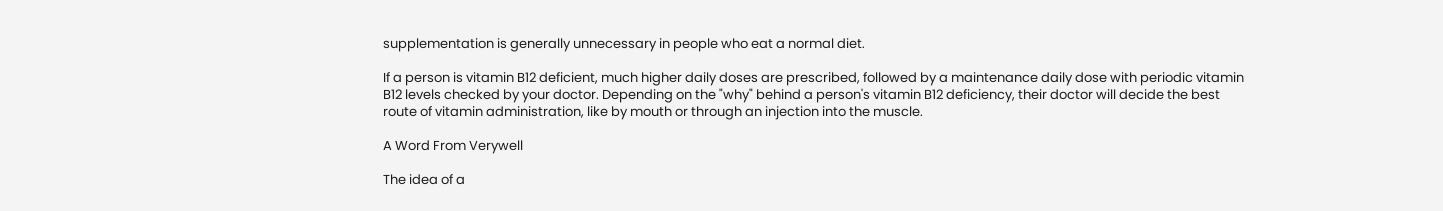supplementation is generally unnecessary in people who eat a normal diet.

If a person is vitamin B12 deficient, much higher daily doses are prescribed, followed by a maintenance daily dose with periodic vitamin B12 levels checked by your doctor. Depending on the "why" behind a person's vitamin B12 deficiency, their doctor will decide the best route of vitamin administration, like by mouth or through an injection into the muscle.

A Word From Verywell

The idea of a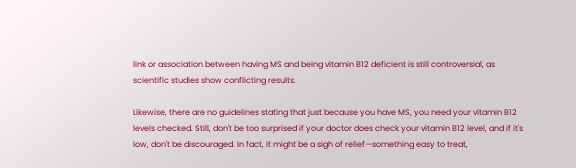link or association between having MS and being vitamin B12 deficient is still controversial, as scientific studies show conflicting results.

Likewise, there are no guidelines stating that just because you have MS, you need your vitamin B12 levels checked. Still, don't be too surprised if your doctor does check your vitamin B12 level, and if it's low, don't be discouraged. In fact, it might be a sigh of relief—something easy to treat,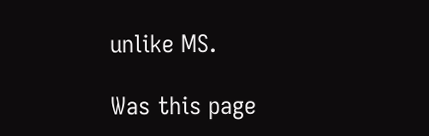unlike MS.

Was this page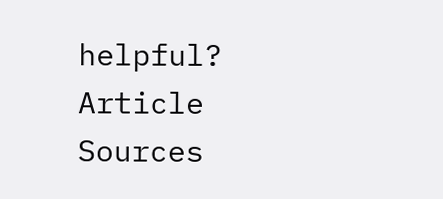helpful?
Article Sources